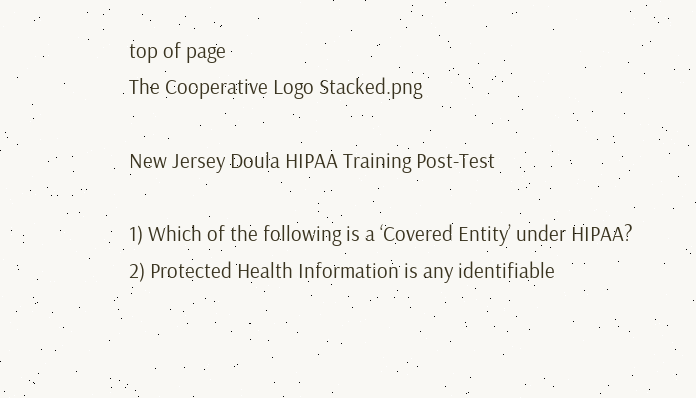top of page
The Cooperative Logo Stacked.png

New Jersey Doula HIPAA Training Post-Test

1) Which of the following is a ‘Covered Entity’ under HIPAA?
2) Protected Health Information is any identifiable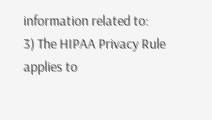information related to:
3) The HIPAA Privacy Rule applies to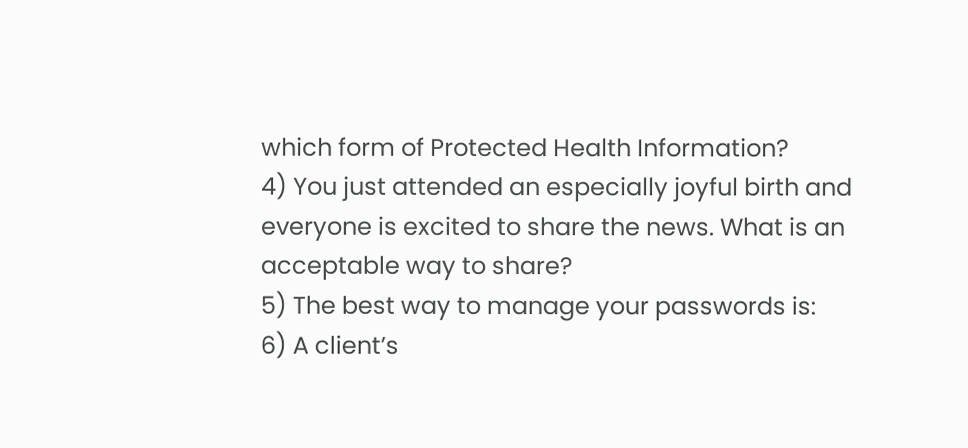which form of Protected Health Information?
4) You just attended an especially joyful birth and everyone is excited to share the news. What is an acceptable way to share?
5) The best way to manage your passwords is:
6) A client’s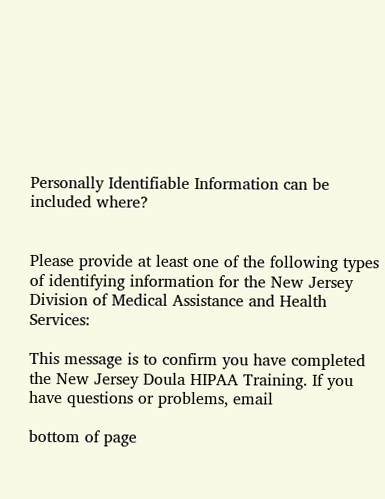Personally Identifiable Information can be included where?


Please provide at least one of the following types of identifying information for the New Jersey Division of Medical Assistance and Health Services:

This message is to confirm you have completed the New Jersey Doula HIPAA Training. If you have questions or problems, email

bottom of page